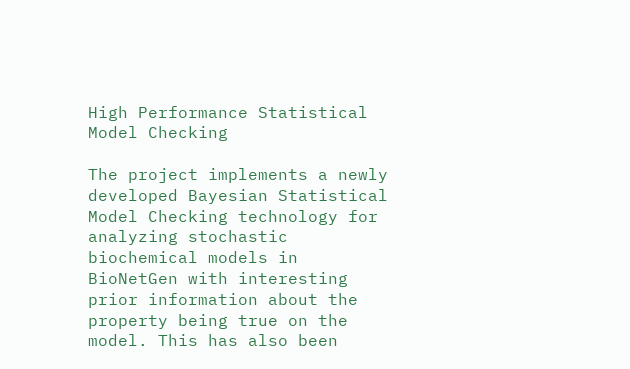High Performance Statistical Model Checking

The project implements a newly developed Bayesian Statistical Model Checking technology for analyzing stochastic biochemical models in BioNetGen with interesting prior information about the property being true on the model. This has also been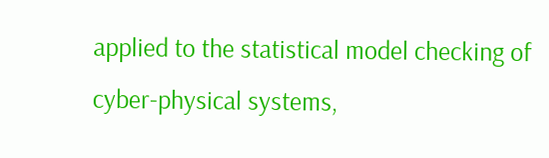applied to the statistical model checking of cyber-physical systems,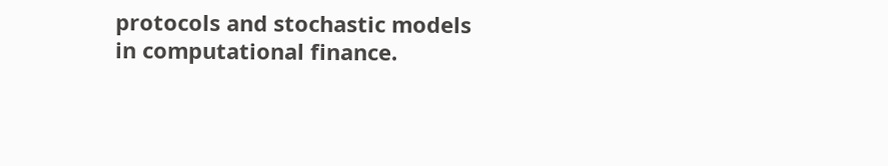protocols and stochastic models in computational finance.